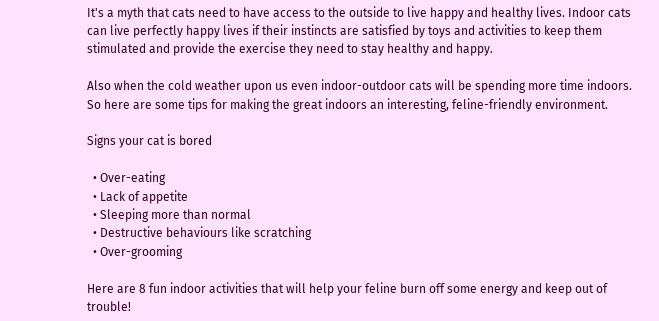It's a myth that cats need to have access to the outside to live happy and healthy lives. Indoor cats can live perfectly happy lives if their instincts are satisfied by toys and activities to keep them stimulated and provide the exercise they need to stay healthy and happy.

Also when the cold weather upon us even indoor-outdoor cats will be spending more time indoors. So here are some tips for making the great indoors an interesting, feline-friendly environment.

Signs your cat is bored

  • Over-eating
  • Lack of appetite
  • Sleeping more than normal
  • Destructive behaviours like scratching
  • Over-grooming

Here are 8 fun indoor activities that will help your feline burn off some energy and keep out of trouble!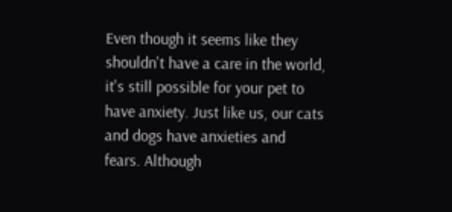Even though it seems like they shouldn't have a care in the world, it's still possible for your pet to have anxiety. Just like us, our cats and dogs have anxieties and fears. Although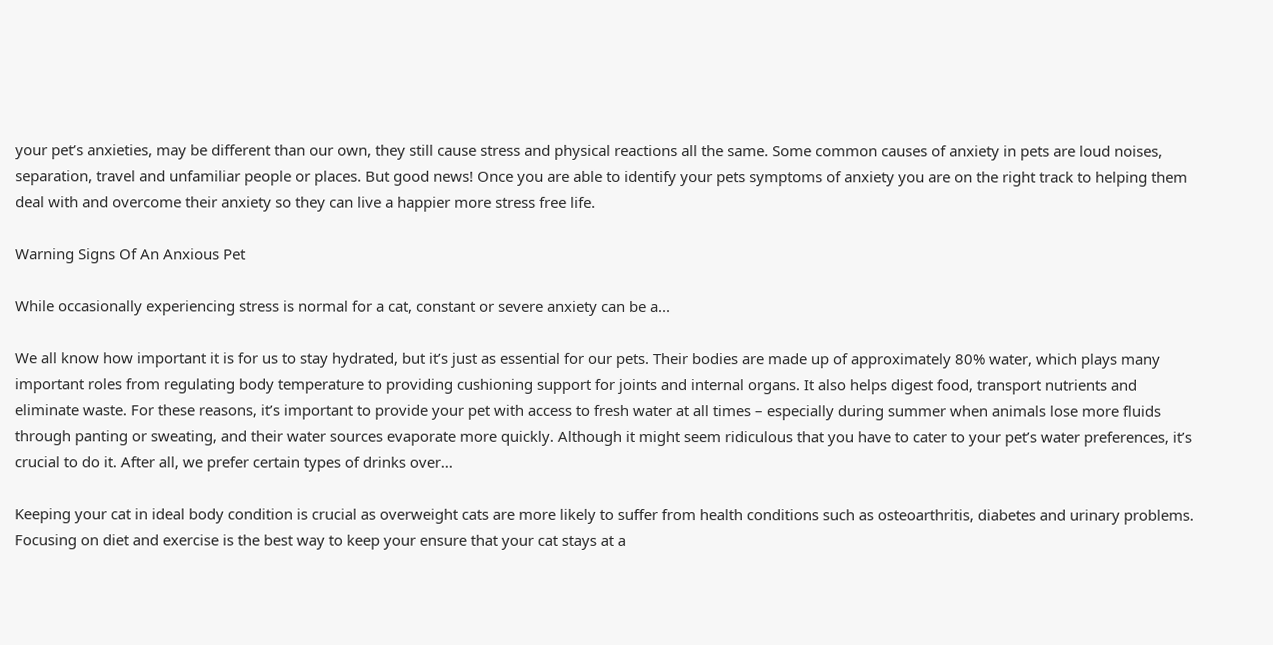your pet’s anxieties, may be different than our own, they still cause stress and physical reactions all the same. Some common causes of anxiety in pets are loud noises, separation, travel and unfamiliar people or places. But good news! Once you are able to identify your pets symptoms of anxiety you are on the right track to helping them deal with and overcome their anxiety so they can live a happier more stress free life.

Warning Signs Of An Anxious Pet

While occasionally experiencing stress is normal for a cat, constant or severe anxiety can be a...

We all know how important it is for us to stay hydrated, but it’s just as essential for our pets. Their bodies are made up of approximately 80% water, which plays many important roles from regulating body temperature to providing cushioning support for joints and internal organs. It also helps digest food, transport nutrients and eliminate waste. For these reasons, it’s important to provide your pet with access to fresh water at all times – especially during summer when animals lose more fluids through panting or sweating, and their water sources evaporate more quickly. Although it might seem ridiculous that you have to cater to your pet’s water preferences, it’s crucial to do it. After all, we prefer certain types of drinks over...

Keeping your cat in ideal body condition is crucial as overweight cats are more likely to suffer from health conditions such as osteoarthritis, diabetes and urinary problems. Focusing on diet and exercise is the best way to keep your ensure that your cat stays at a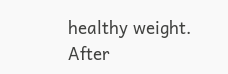healthy weight. After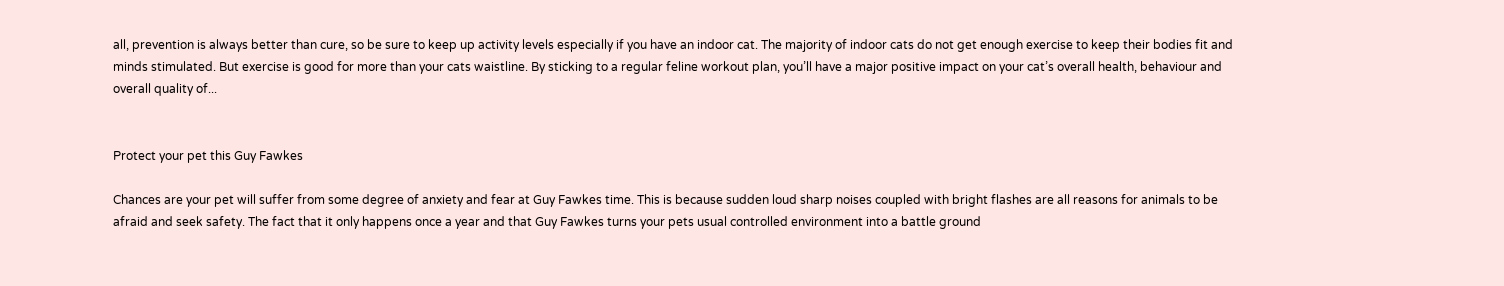all, prevention is always better than cure, so be sure to keep up activity levels especially if you have an indoor cat. The majority of indoor cats do not get enough exercise to keep their bodies fit and minds stimulated. But exercise is good for more than your cats waistline. By sticking to a regular feline workout plan, you’ll have a major positive impact on your cat’s overall health, behaviour and overall quality of...


Protect your pet this Guy Fawkes

Chances are your pet will suffer from some degree of anxiety and fear at Guy Fawkes time. This is because sudden loud sharp noises coupled with bright flashes are all reasons for animals to be afraid and seek safety. The fact that it only happens once a year and that Guy Fawkes turns your pets usual controlled environment into a battle ground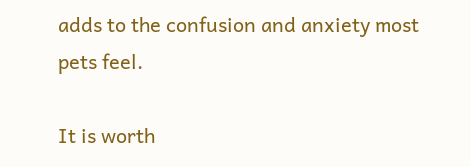adds to the confusion and anxiety most pets feel.

It is worth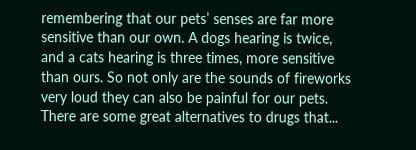remembering that our pets’ senses are far more sensitive than our own. A dogs hearing is twice, and a cats hearing is three times, more sensitive than ours. So not only are the sounds of fireworks very loud they can also be painful for our pets. There are some great alternatives to drugs that...